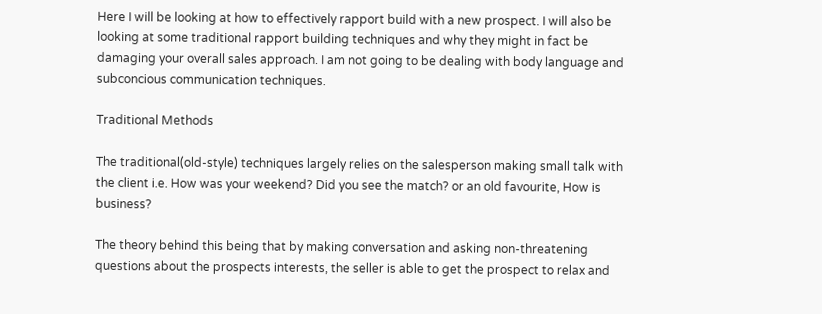Here I will be looking at how to effectively rapport build with a new prospect. I will also be looking at some traditional rapport building techniques and why they might in fact be damaging your overall sales approach. I am not going to be dealing with body language and subconcious communication techniques.

Traditional Methods

The traditional(old-style) techniques largely relies on the salesperson making small talk with the client i.e. How was your weekend? Did you see the match? or an old favourite, How is business?

The theory behind this being that by making conversation and asking non-threatening questions about the prospects interests, the seller is able to get the prospect to relax and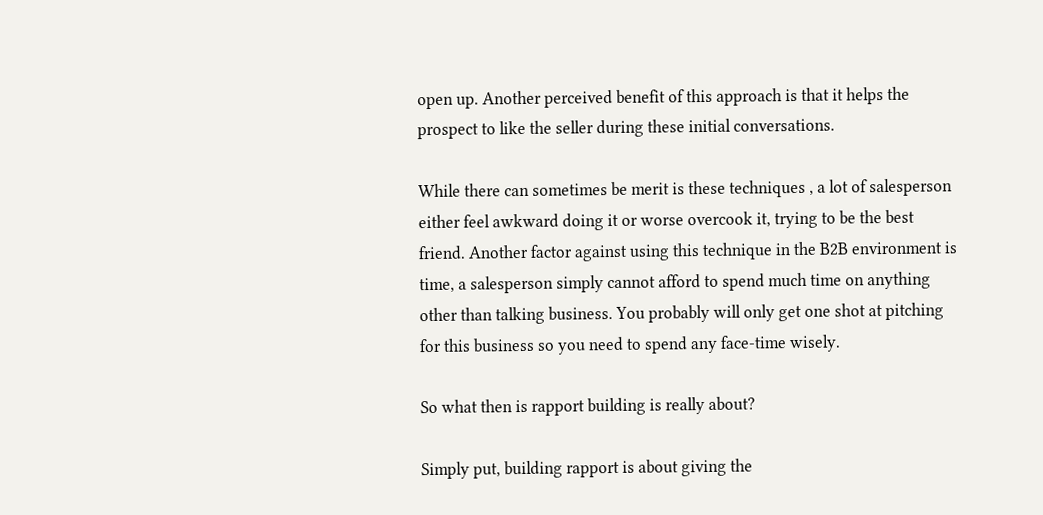open up. Another perceived benefit of this approach is that it helps the prospect to like the seller during these initial conversations.

While there can sometimes be merit is these techniques , a lot of salesperson either feel awkward doing it or worse overcook it, trying to be the best friend. Another factor against using this technique in the B2B environment is time, a salesperson simply cannot afford to spend much time on anything other than talking business. You probably will only get one shot at pitching for this business so you need to spend any face-time wisely.

So what then is rapport building is really about?

Simply put, building rapport is about giving the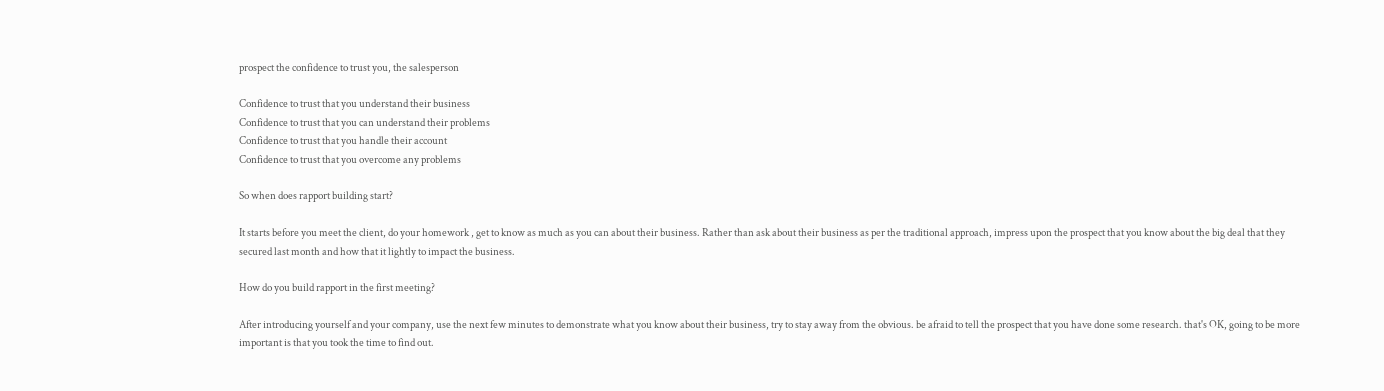prospect the confidence to trust you, the salesperson

Confidence to trust that you understand their business
Confidence to trust that you can understand their problems
Confidence to trust that you handle their account
Confidence to trust that you overcome any problems

So when does rapport building start?

It starts before you meet the client, do your homework , get to know as much as you can about their business. Rather than ask about their business as per the traditional approach, impress upon the prospect that you know about the big deal that they secured last month and how that it lightly to impact the business.

How do you build rapport in the first meeting?

After introducing yourself and your company, use the next few minutes to demonstrate what you know about their business, try to stay away from the obvious. be afraid to tell the prospect that you have done some research. that's OK, going to be more important is that you took the time to find out.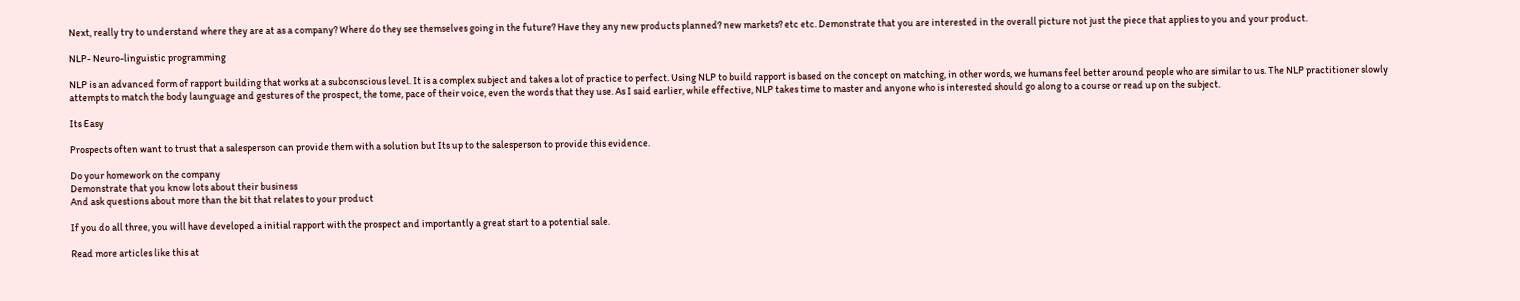Next, really try to understand where they are at as a company? Where do they see themselves going in the future? Have they any new products planned? new markets? etc etc. Demonstrate that you are interested in the overall picture not just the piece that applies to you and your product.

NLP- Neuro-linguistic programming

NLP is an advanced form of rapport building that works at a subconscious level. It is a complex subject and takes a lot of practice to perfect. Using NLP to build rapport is based on the concept on matching, in other words, we humans feel better around people who are similar to us. The NLP practitioner slowly attempts to match the body launguage and gestures of the prospect, the tome, pace of their voice, even the words that they use. As I said earlier, while effective, NLP takes time to master and anyone who is interested should go along to a course or read up on the subject.

Its Easy

Prospects often want to trust that a salesperson can provide them with a solution but Its up to the salesperson to provide this evidence.

Do your homework on the company
Demonstrate that you know lots about their business
And ask questions about more than the bit that relates to your product

If you do all three, you will have developed a initial rapport with the prospect and importantly a great start to a potential sale.

Read more articles like this at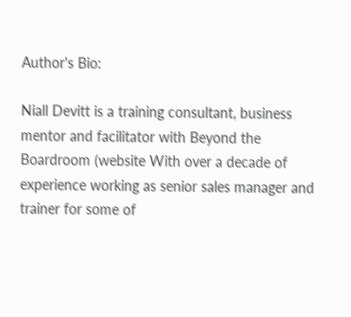Author's Bio:

Niall Devitt is a training consultant, business mentor and facilitator with Beyond the Boardroom (website With over a decade of experience working as senior sales manager and trainer for some of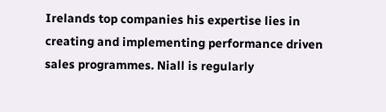Irelands top companies his expertise lies in creating and implementing performance driven sales programmes. Niall is regularly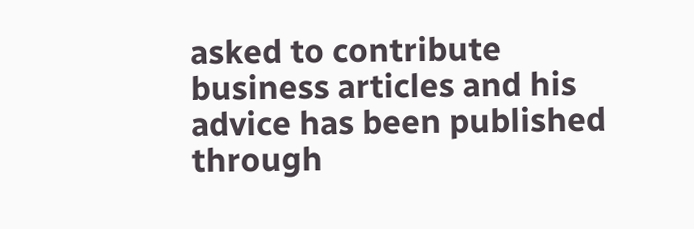asked to contribute business articles and his advice has been published through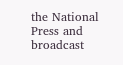the National Press and broadcast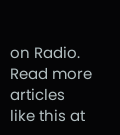on Radio. Read more articles like this at